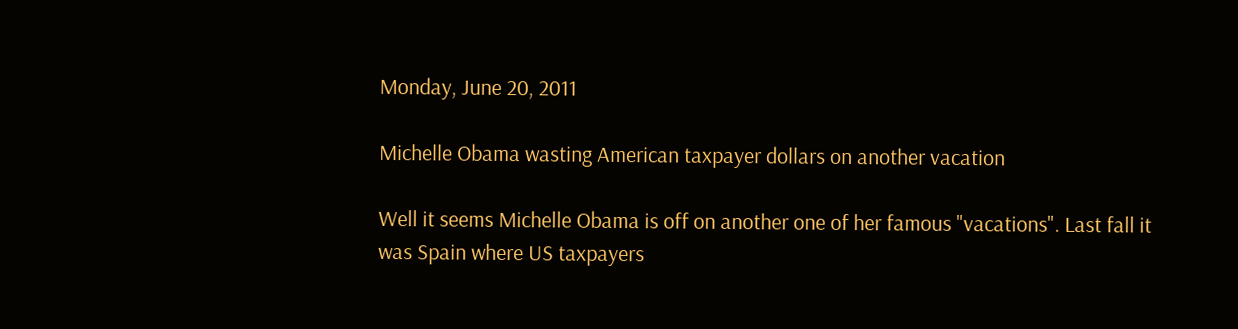Monday, June 20, 2011

Michelle Obama wasting American taxpayer dollars on another vacation

Well it seems Michelle Obama is off on another one of her famous "vacations". Last fall it was Spain where US taxpayers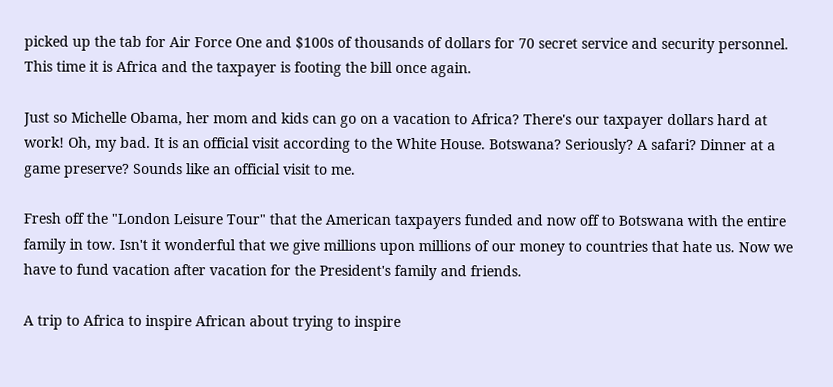picked up the tab for Air Force One and $100s of thousands of dollars for 70 secret service and security personnel. This time it is Africa and the taxpayer is footing the bill once again.

Just so Michelle Obama, her mom and kids can go on a vacation to Africa? There's our taxpayer dollars hard at work! Oh, my bad. It is an official visit according to the White House. Botswana? Seriously? A safari? Dinner at a game preserve? Sounds like an official visit to me.

Fresh off the "London Leisure Tour" that the American taxpayers funded and now off to Botswana with the entire family in tow. Isn't it wonderful that we give millions upon millions of our money to countries that hate us. Now we have to fund vacation after vacation for the President's family and friends.

A trip to Africa to inspire African about trying to inspire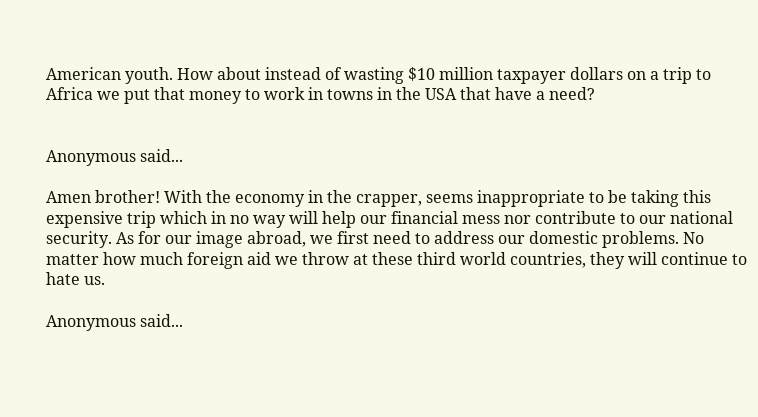American youth. How about instead of wasting $10 million taxpayer dollars on a trip to Africa we put that money to work in towns in the USA that have a need?


Anonymous said...

Amen brother! With the economy in the crapper, seems inappropriate to be taking this expensive trip which in no way will help our financial mess nor contribute to our national security. As for our image abroad, we first need to address our domestic problems. No matter how much foreign aid we throw at these third world countries, they will continue to hate us.

Anonymous said...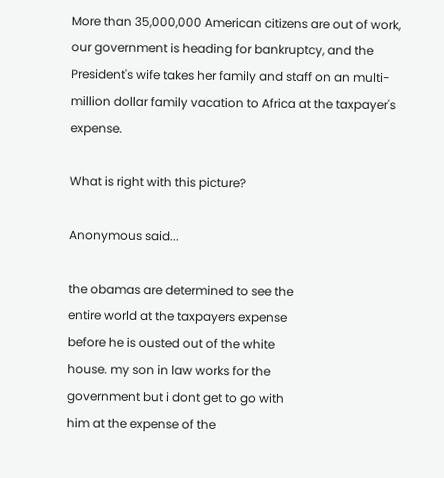More than 35,000,000 American citizens are out of work, our government is heading for bankruptcy, and the President's wife takes her family and staff on an multi-million dollar family vacation to Africa at the taxpayer's expense.

What is right with this picture?

Anonymous said...

the obamas are determined to see the
entire world at the taxpayers expense
before he is ousted out of the white
house. my son in law works for the
government but i dont get to go with
him at the expense of the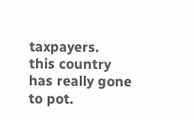taxpayers.
this country has really gone to pot.